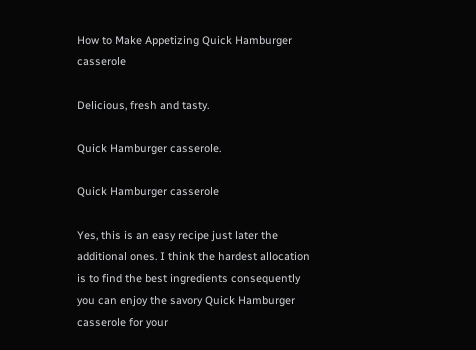How to Make Appetizing Quick Hamburger casserole

Delicious, fresh and tasty.

Quick Hamburger casserole.

Quick Hamburger casserole

Yes, this is an easy recipe just later the additional ones. I think the hardest allocation is to find the best ingredients consequently you can enjoy the savory Quick Hamburger casserole for your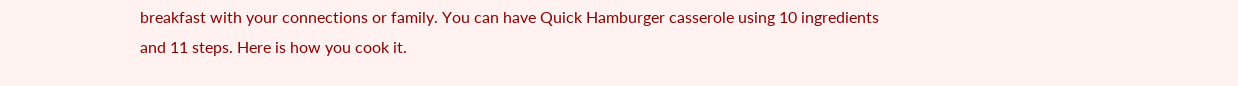breakfast with your connections or family. You can have Quick Hamburger casserole using 10 ingredients and 11 steps. Here is how you cook it.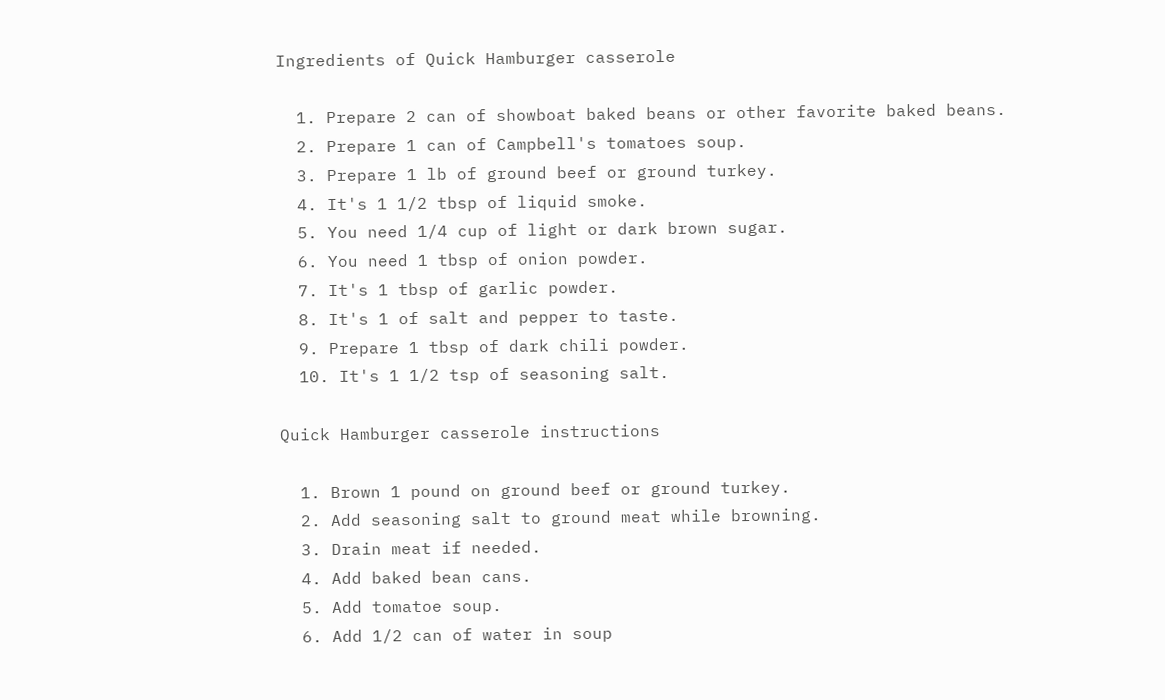Ingredients of Quick Hamburger casserole

  1. Prepare 2 can of showboat baked beans or other favorite baked beans.
  2. Prepare 1 can of Campbell's tomatoes soup.
  3. Prepare 1 lb of ground beef or ground turkey.
  4. It's 1 1/2 tbsp of liquid smoke.
  5. You need 1/4 cup of light or dark brown sugar.
  6. You need 1 tbsp of onion powder.
  7. It's 1 tbsp of garlic powder.
  8. It's 1 of salt and pepper to taste.
  9. Prepare 1 tbsp of dark chili powder.
  10. It's 1 1/2 tsp of seasoning salt.

Quick Hamburger casserole instructions

  1. Brown 1 pound on ground beef or ground turkey.
  2. Add seasoning salt to ground meat while browning.
  3. Drain meat if needed.
  4. Add baked bean cans.
  5. Add tomatoe soup.
  6. Add 1/2 can of water in soup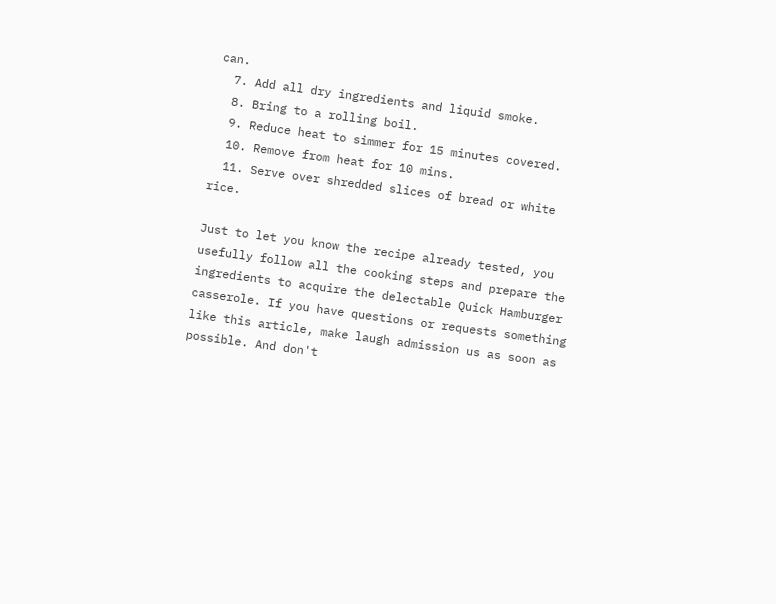can.
  7. Add all dry ingredients and liquid smoke.
  8. Bring to a rolling boil.
  9. Reduce heat to simmer for 15 minutes covered.
  10. Remove from heat for 10 mins.
  11. Serve over shredded slices of bread or white rice.

Just to let you know the recipe already tested, you usefully follow all the cooking steps and prepare the ingredients to acquire the delectable Quick Hamburger casserole. If you have questions or requests something like this article, make laugh admission us as soon as possible. And don't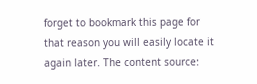forget to bookmark this page for that reason you will easily locate it again later. The content source: